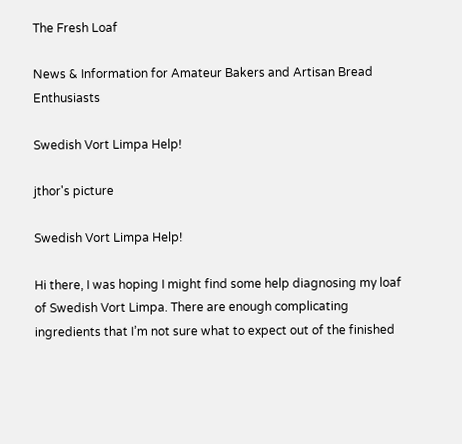The Fresh Loaf

News & Information for Amateur Bakers and Artisan Bread Enthusiasts

Swedish Vort Limpa Help!

jthor's picture

Swedish Vort Limpa Help!

Hi there, I was hoping I might find some help diagnosing my loaf of Swedish Vort Limpa. There are enough complicating ingredients that I’m not sure what to expect out of the finished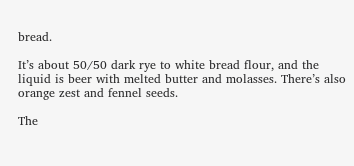bread.

It’s about 50/50 dark rye to white bread flour, and the liquid is beer with melted butter and molasses. There’s also orange zest and fennel seeds.

The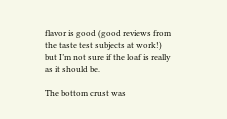flavor is good (good reviews from the taste test subjects at work!) but I’m not sure if the loaf is really as it should be.

The bottom crust was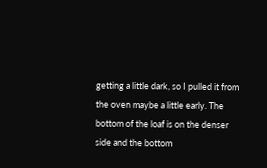getting a little dark, so I pulled it from the oven maybe a little early. The bottom of the loaf is on the denser side and the bottom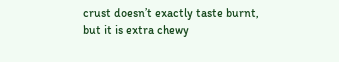crust doesn’t exactly taste burnt, but it is extra chewy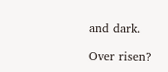and dark.

Over risen?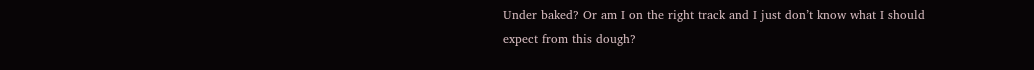Under baked? Or am I on the right track and I just don’t know what I should expect from this dough?